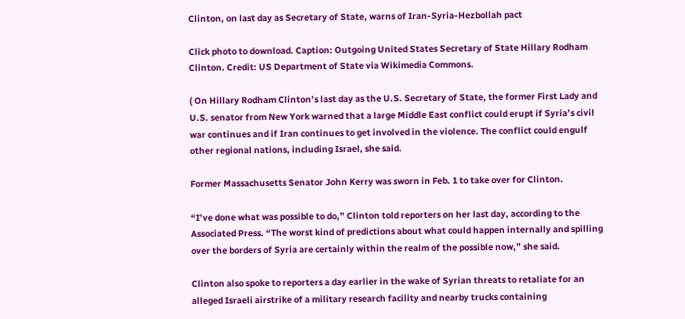Clinton, on last day as Secretary of State, warns of Iran-Syria-Hezbollah pact

Click photo to download. Caption: Outgoing United States Secretary of State Hillary Rodham Clinton. Credit: US Department of State via Wikimedia Commons.

( On Hillary Rodham Clinton’s last day as the U.S. Secretary of State, the former First Lady and U.S. senator from New York warned that a large Middle East conflict could erupt if Syria’s civil war continues and if Iran continues to get involved in the violence. The conflict could engulf other regional nations, including Israel, she said.

Former Massachusetts Senator John Kerry was sworn in Feb. 1 to take over for Clinton.

“I’ve done what was possible to do,” Clinton told reporters on her last day, according to the Associated Press. “The worst kind of predictions about what could happen internally and spilling over the borders of Syria are certainly within the realm of the possible now,” she said.

Clinton also spoke to reporters a day earlier in the wake of Syrian threats to retaliate for an alleged Israeli airstrike of a military research facility and nearby trucks containing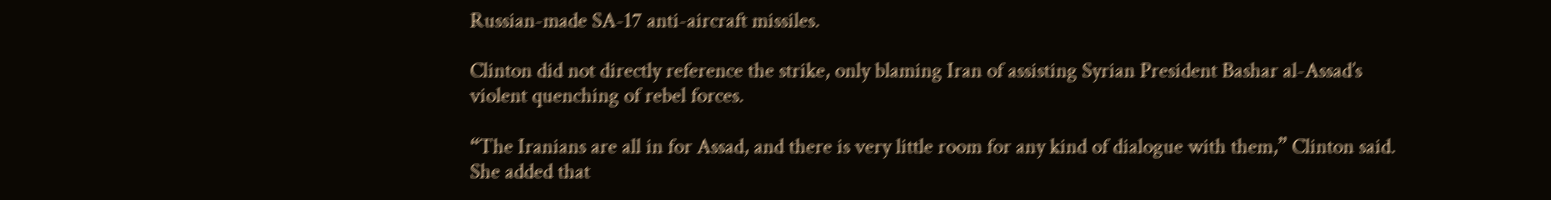Russian-made SA-17 anti-aircraft missiles.

Clinton did not directly reference the strike, only blaming Iran of assisting Syrian President Bashar al-Assad’s violent quenching of rebel forces.

“The Iranians are all in for Assad, and there is very little room for any kind of dialogue with them,” Clinton said. She added that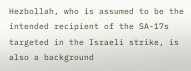Hezbollah, who is assumed to be the intended recipient of the SA-17s targeted in the Israeli strike, is also a background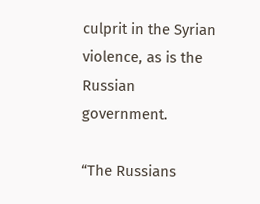culprit in the Syrian violence, as is the Russian government.

“The Russians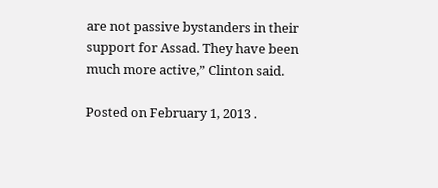are not passive bystanders in their support for Assad. They have been much more active,” Clinton said.

Posted on February 1, 2013 .